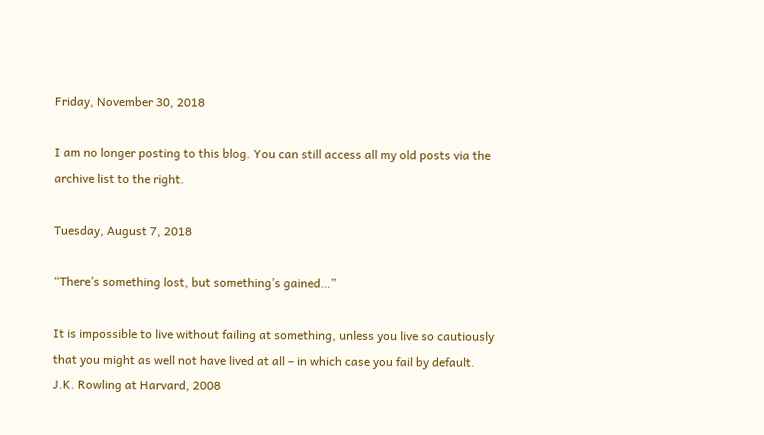Friday, November 30, 2018

I am no longer posting to this blog. You can still access all my old posts via the archive list to the right.

Tuesday, August 7, 2018

“There’s something lost, but something’s gained…”

It is impossible to live without failing at something, unless you live so cautiously that you might as well not have lived at all – in which case you fail by default.
J.K. Rowling at Harvard, 2008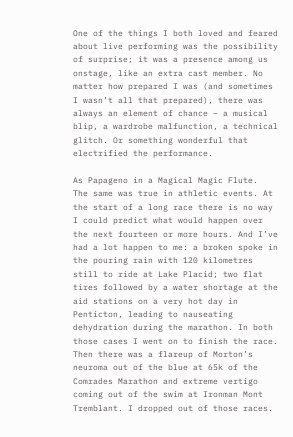One of the things I both loved and feared about live performing was the possibility of surprise; it was a presence among us onstage, like an extra cast member. No matter how prepared I was (and sometimes I wasn’t all that prepared), there was always an element of chance – a musical blip, a wardrobe malfunction, a technical glitch. Or something wonderful that electrified the performance.

As Papageno in a Magical Magic Flute.
The same was true in athletic events. At the start of a long race there is no way I could predict what would happen over the next fourteen or more hours. And I’ve had a lot happen to me: a broken spoke in the pouring rain with 120 kilometres still to ride at Lake Placid; two flat tires followed by a water shortage at the aid stations on a very hot day in Penticton, leading to nauseating dehydration during the marathon. In both those cases I went on to finish the race. Then there was a flareup of Morton’s neuroma out of the blue at 65k of the Comrades Marathon and extreme vertigo coming out of the swim at Ironman Mont Tremblant. I dropped out of those races.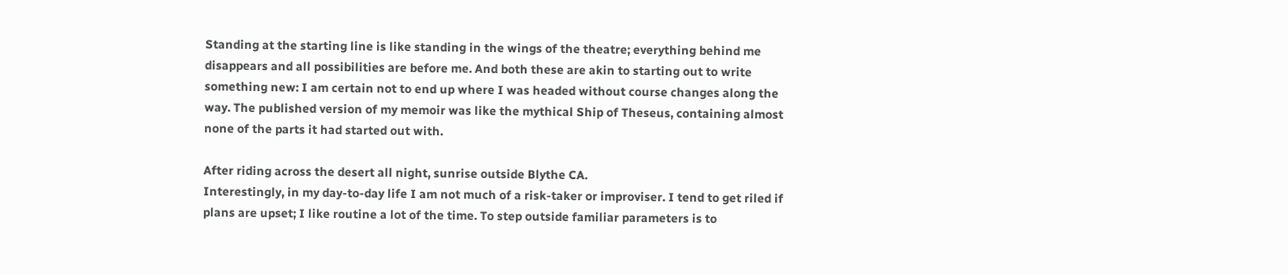Standing at the starting line is like standing in the wings of the theatre; everything behind me disappears and all possibilities are before me. And both these are akin to starting out to write something new: I am certain not to end up where I was headed without course changes along the way. The published version of my memoir was like the mythical Ship of Theseus, containing almost none of the parts it had started out with.

After riding across the desert all night, sunrise outside Blythe CA.
Interestingly, in my day-to-day life I am not much of a risk-taker or improviser. I tend to get riled if plans are upset; I like routine a lot of the time. To step outside familiar parameters is to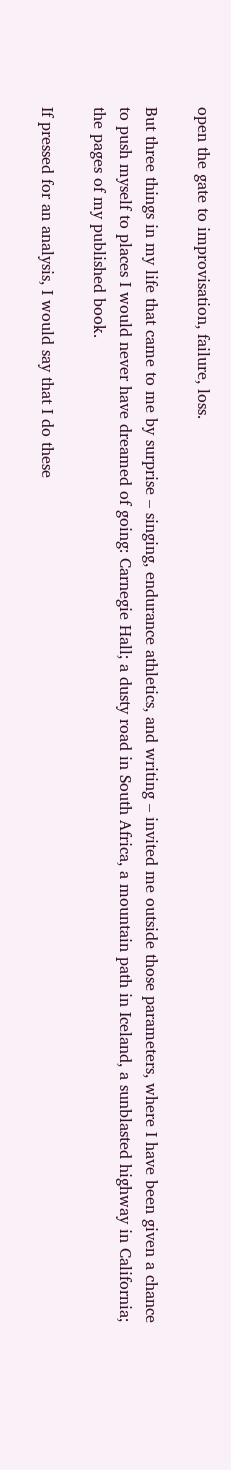open the gate to improvisation, failure, loss.

But three things in my life that came to me by surprise – singing, endurance athletics, and writing – invited me outside those parameters, where I have been given a chance to push myself to places I would never have dreamed of going: Carnegie Hall; a dusty road in South Africa, a mountain path in Iceland, a sunblasted highway in California; the pages of my published book.

If pressed for an analysis, I would say that I do these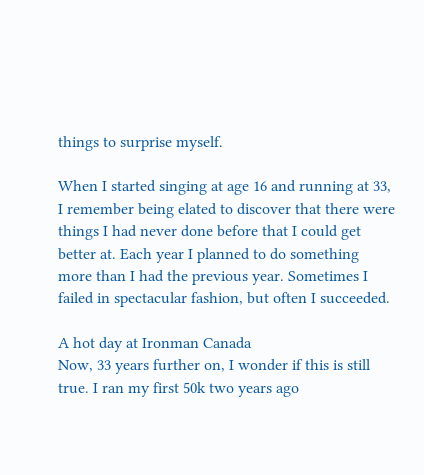things to surprise myself.

When I started singing at age 16 and running at 33, I remember being elated to discover that there were things I had never done before that I could get better at. Each year I planned to do something more than I had the previous year. Sometimes I failed in spectacular fashion, but often I succeeded.

A hot day at Ironman Canada
Now, 33 years further on, I wonder if this is still true. I ran my first 50k two years ago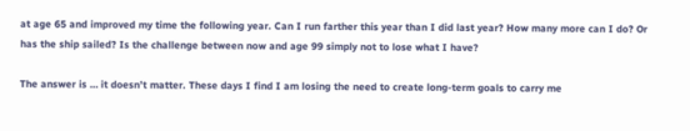at age 65 and improved my time the following year. Can I run farther this year than I did last year? How many more can I do? Or has the ship sailed? Is the challenge between now and age 99 simply not to lose what I have?

The answer is … it doesn’t matter. These days I find I am losing the need to create long-term goals to carry me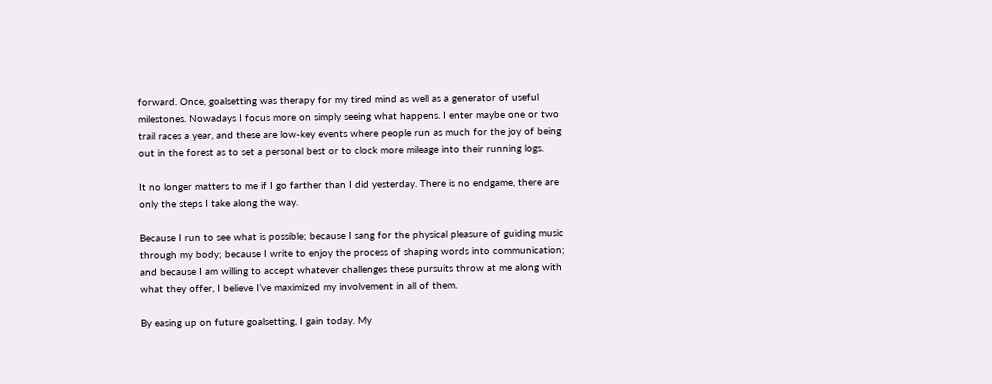forward. Once, goalsetting was therapy for my tired mind as well as a generator of useful milestones. Nowadays I focus more on simply seeing what happens. I enter maybe one or two trail races a year, and these are low-key events where people run as much for the joy of being out in the forest as to set a personal best or to clock more mileage into their running logs.

It no longer matters to me if I go farther than I did yesterday. There is no endgame, there are only the steps I take along the way.

Because I run to see what is possible; because I sang for the physical pleasure of guiding music through my body; because I write to enjoy the process of shaping words into communication; and because I am willing to accept whatever challenges these pursuits throw at me along with what they offer, I believe I’ve maximized my involvement in all of them.

By easing up on future goalsetting, I gain today. My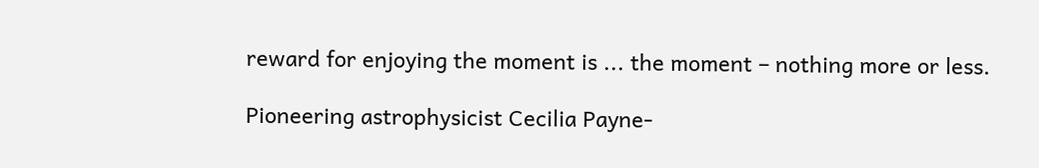reward for enjoying the moment is ... the moment – nothing more or less.

Pioneering astrophysicist Cecilia Payne-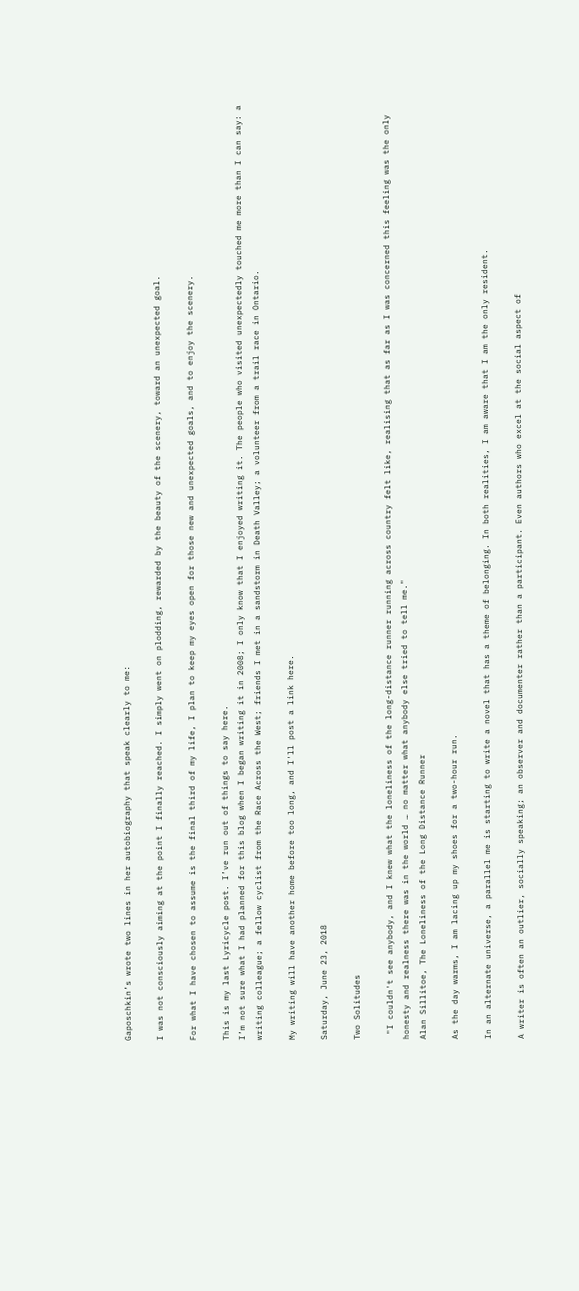Gaposchkin’s wrote two lines in her autobiography that speak clearly to me:

I was not consciously aiming at the point I finally reached. I simply went on plodding, rewarded by the beauty of the scenery, toward an unexpected goal.

For what I have chosen to assume is the final third of my life, I plan to keep my eyes open for those new and unexpected goals, and to enjoy the scenery.

This is my last Lyricycle post. I’ve run out of things to say here.
I’m not sure what I had planned for this blog when I began writing it in 2008; I only know that I enjoyed writing it. The people who visited unexpectedly touched me more than I can say: a writing colleague; a fellow cyclist from the Race Across the West; friends I met in a sandstorm in Death Valley; a volunteer from a trail race in Ontario.

My writing will have another home before too long, and I'll post a link here.

Saturday, June 23, 2018

Two Solitudes

 "I couldn't see anybody, and I knew what the loneliness of the long-distance runner running across country felt like, realising that as far as I was concerned this feeling was the only honesty and realness there was in the world … no matter what anybody else tried to tell me."
Alan Sillitoe, The Loneliness of the Long Distance Runner

As the day warms, I am lacing up my shoes for a two-hour run.

In an alternate universe, a parallel me is starting to write a novel that has a theme of belonging. In both realities, I am aware that I am the only resident.

A writer is often an outlier, socially speaking; an observer and documenter rather than a participant. Even authors who excel at the social aspect of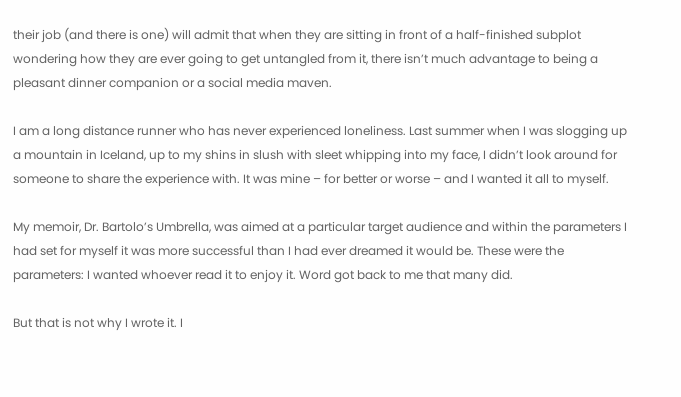their job (and there is one) will admit that when they are sitting in front of a half-finished subplot wondering how they are ever going to get untangled from it, there isn’t much advantage to being a pleasant dinner companion or a social media maven.

I am a long distance runner who has never experienced loneliness. Last summer when I was slogging up a mountain in Iceland, up to my shins in slush with sleet whipping into my face, I didn’t look around for someone to share the experience with. It was mine – for better or worse – and I wanted it all to myself.

My memoir, Dr. Bartolo’s Umbrella, was aimed at a particular target audience and within the parameters I had set for myself it was more successful than I had ever dreamed it would be. These were the parameters: I wanted whoever read it to enjoy it. Word got back to me that many did.

But that is not why I wrote it. I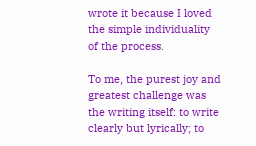wrote it because I loved the simple individuality of the process.

To me, the purest joy and greatest challenge was the writing itself: to write clearly but lyrically; to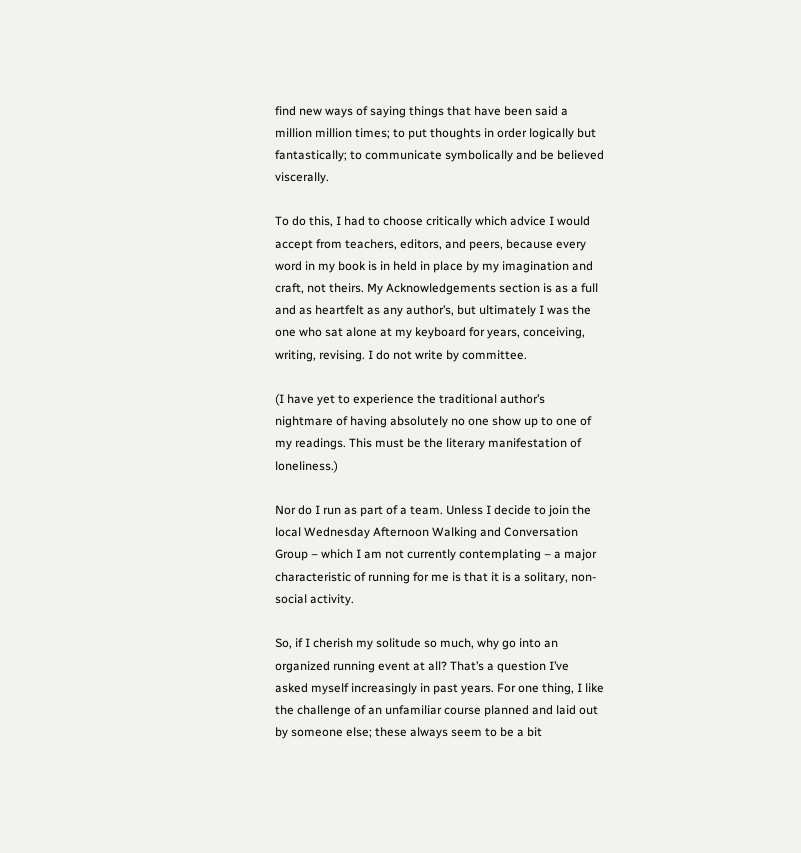find new ways of saying things that have been said a million million times; to put thoughts in order logically but fantastically; to communicate symbolically and be believed viscerally.

To do this, I had to choose critically which advice I would accept from teachers, editors, and peers, because every word in my book is in held in place by my imagination and craft, not theirs. My Acknowledgements section is as a full and as heartfelt as any author’s, but ultimately I was the one who sat alone at my keyboard for years, conceiving, writing, revising. I do not write by committee.

(I have yet to experience the traditional author’s nightmare of having absolutely no one show up to one of my readings. This must be the literary manifestation of loneliness.)

Nor do I run as part of a team. Unless I decide to join the local Wednesday Afternoon Walking and Conversation Group – which I am not currently contemplating – a major characteristic of running for me is that it is a solitary, non-social activity.

So, if I cherish my solitude so much, why go into an organized running event at all? That’s a question I’ve asked myself increasingly in past years. For one thing, I like the challenge of an unfamiliar course planned and laid out by someone else; these always seem to be a bit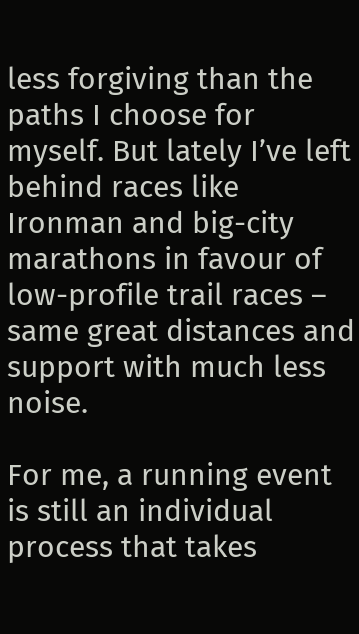less forgiving than the paths I choose for myself. But lately I’ve left behind races like Ironman and big-city marathons in favour of low-profile trail races – same great distances and support with much less noise.

For me, a running event is still an individual process that takes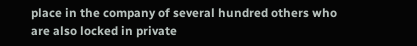place in the company of several hundred others who are also locked in private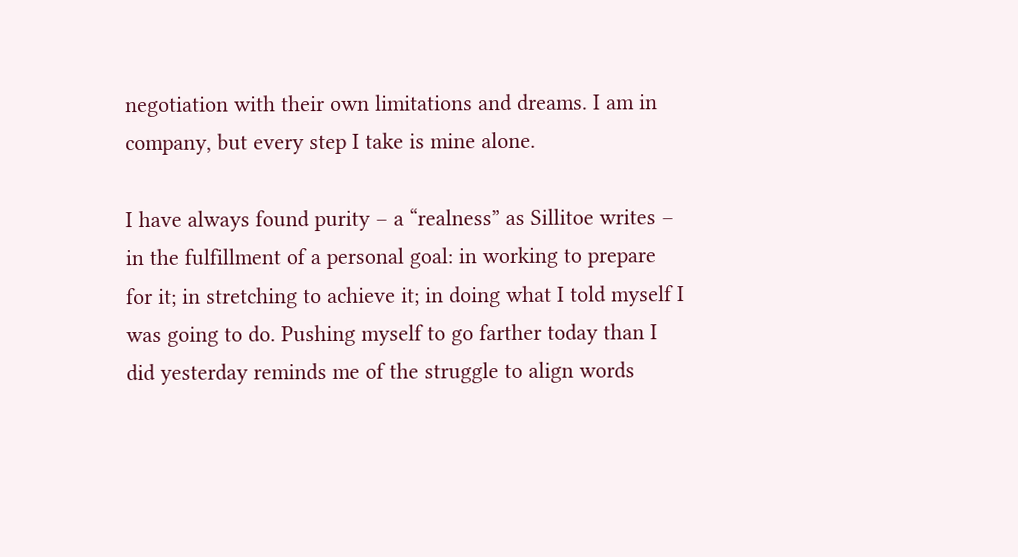negotiation with their own limitations and dreams. I am in company, but every step I take is mine alone.

I have always found purity – a “realness” as Sillitoe writes – in the fulfillment of a personal goal: in working to prepare for it; in stretching to achieve it; in doing what I told myself I was going to do. Pushing myself to go farther today than I did yesterday reminds me of the struggle to align words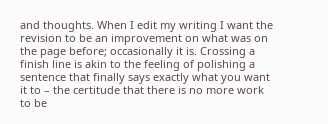and thoughts. When I edit my writing I want the revision to be an improvement on what was on the page before; occasionally it is. Crossing a finish line is akin to the feeling of polishing a sentence that finally says exactly what you want it to – the certitude that there is no more work to be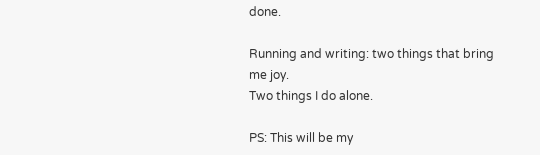done.

Running and writing: two things that bring me joy.
Two things I do alone.

PS: This will be my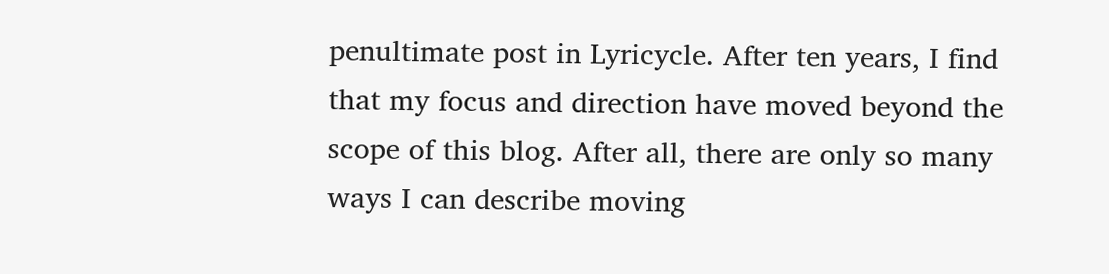penultimate post in Lyricycle. After ten years, I find that my focus and direction have moved beyond the scope of this blog. After all, there are only so many ways I can describe moving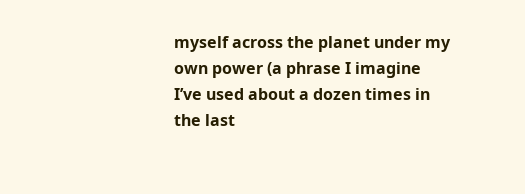myself across the planet under my own power (a phrase I imagine I’ve used about a dozen times in the last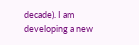decade). I am developing a new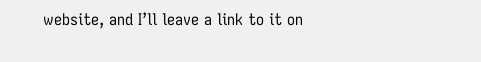website, and I’ll leave a link to it on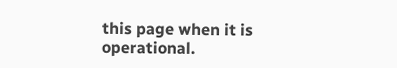this page when it is operational.